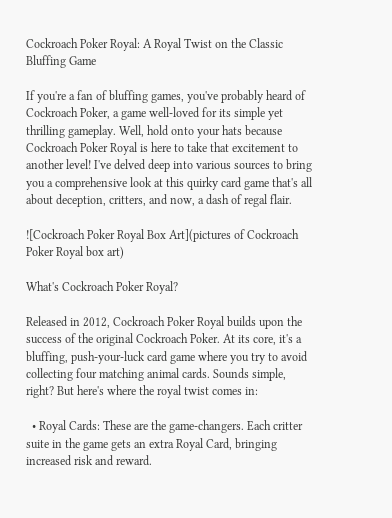Cockroach Poker Royal: A Royal Twist on the Classic Bluffing Game

If you're a fan of bluffing games, you've probably heard of Cockroach Poker, a game well-loved for its simple yet thrilling gameplay. Well, hold onto your hats because Cockroach Poker Royal is here to take that excitement to another level! I've delved deep into various sources to bring you a comprehensive look at this quirky card game that's all about deception, critters, and now, a dash of regal flair.

![Cockroach Poker Royal Box Art](pictures of Cockroach Poker Royal box art)

What's Cockroach Poker Royal?

Released in 2012, Cockroach Poker Royal builds upon the success of the original Cockroach Poker. At its core, it's a bluffing, push-your-luck card game where you try to avoid collecting four matching animal cards. Sounds simple, right? But here's where the royal twist comes in:

  • Royal Cards: These are the game-changers. Each critter suite in the game gets an extra Royal Card, bringing increased risk and reward.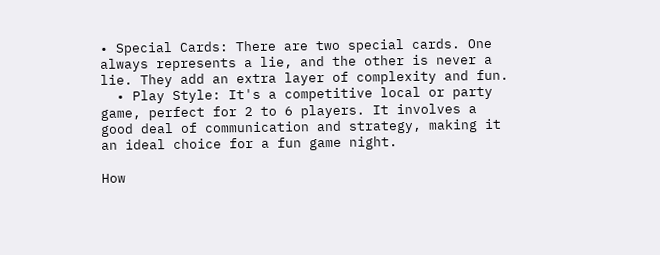• Special Cards: There are two special cards. One always represents a lie, and the other is never a lie. They add an extra layer of complexity and fun.
  • Play Style: It's a competitive local or party game, perfect for 2 to 6 players. It involves a good deal of communication and strategy, making it an ideal choice for a fun game night.

How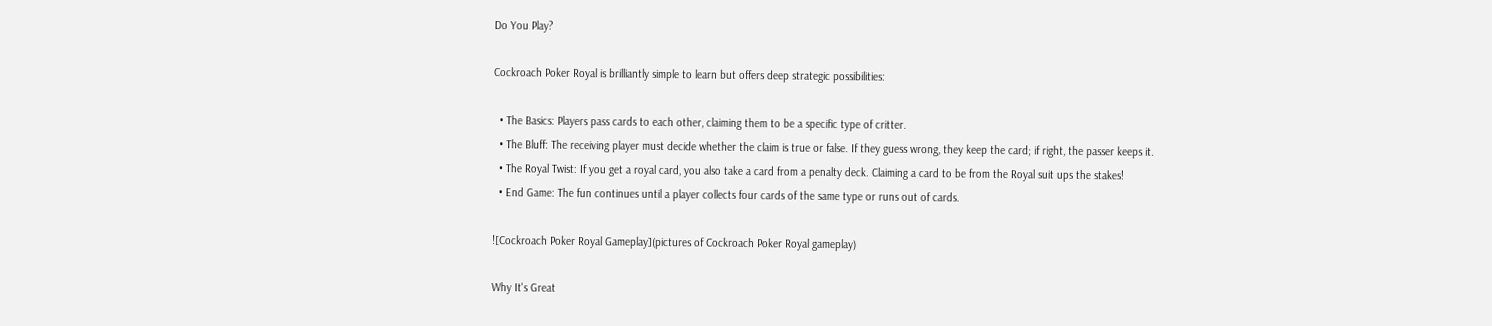Do You Play?

Cockroach Poker Royal is brilliantly simple to learn but offers deep strategic possibilities:

  • The Basics: Players pass cards to each other, claiming them to be a specific type of critter.
  • The Bluff: The receiving player must decide whether the claim is true or false. If they guess wrong, they keep the card; if right, the passer keeps it.
  • The Royal Twist: If you get a royal card, you also take a card from a penalty deck. Claiming a card to be from the Royal suit ups the stakes!
  • End Game: The fun continues until a player collects four cards of the same type or runs out of cards.

![Cockroach Poker Royal Gameplay](pictures of Cockroach Poker Royal gameplay)

Why It's Great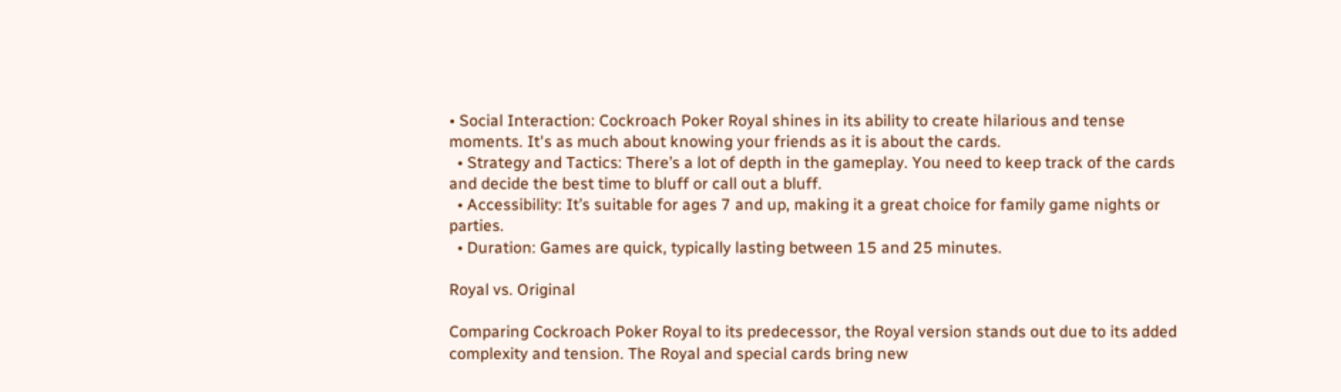• Social Interaction: Cockroach Poker Royal shines in its ability to create hilarious and tense moments. It's as much about knowing your friends as it is about the cards.
  • Strategy and Tactics: There’s a lot of depth in the gameplay. You need to keep track of the cards and decide the best time to bluff or call out a bluff.
  • Accessibility: It’s suitable for ages 7 and up, making it a great choice for family game nights or parties.
  • Duration: Games are quick, typically lasting between 15 and 25 minutes.

Royal vs. Original

Comparing Cockroach Poker Royal to its predecessor, the Royal version stands out due to its added complexity and tension. The Royal and special cards bring new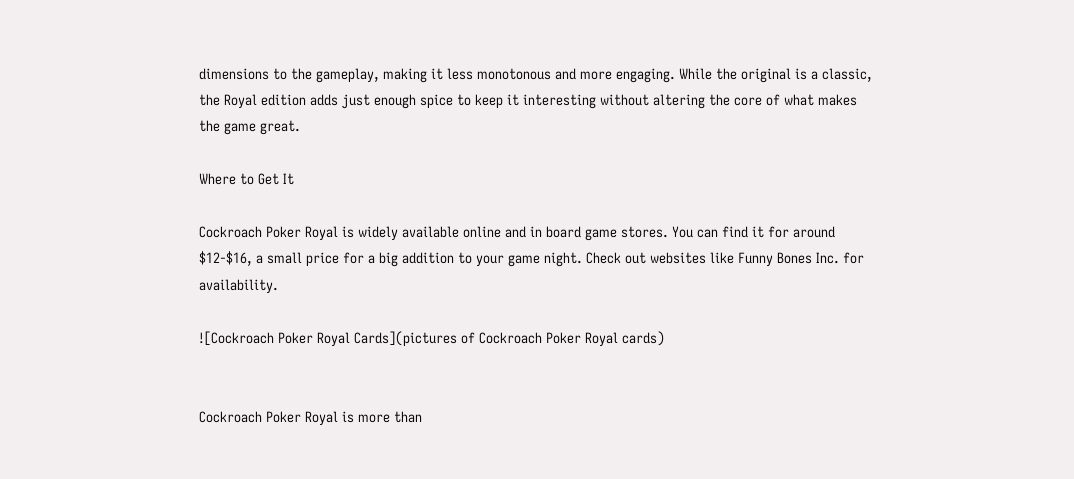dimensions to the gameplay, making it less monotonous and more engaging. While the original is a classic, the Royal edition adds just enough spice to keep it interesting without altering the core of what makes the game great.

Where to Get It

Cockroach Poker Royal is widely available online and in board game stores. You can find it for around $12-$16, a small price for a big addition to your game night. Check out websites like Funny Bones Inc. for availability.

![Cockroach Poker Royal Cards](pictures of Cockroach Poker Royal cards)


Cockroach Poker Royal is more than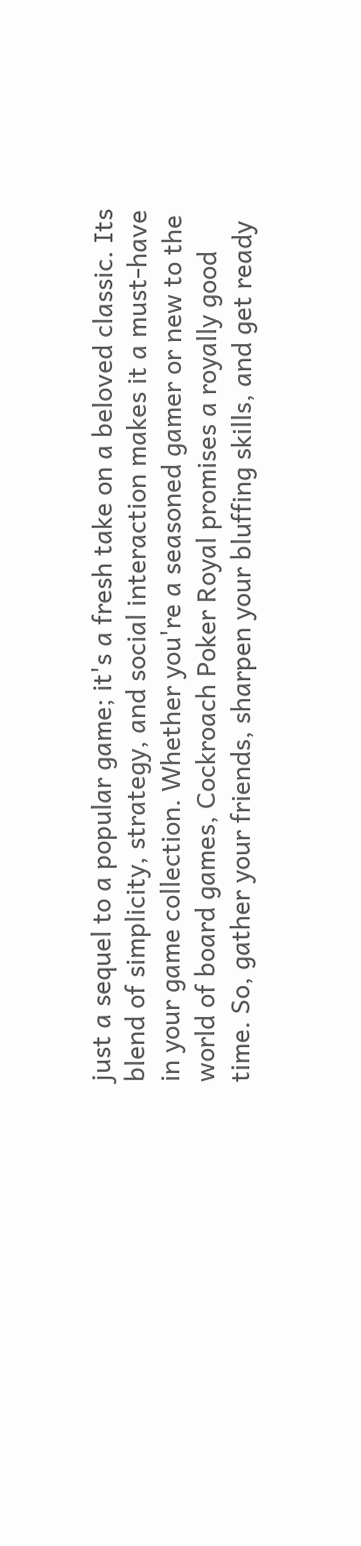just a sequel to a popular game; it's a fresh take on a beloved classic. Its blend of simplicity, strategy, and social interaction makes it a must-have in your game collection. Whether you're a seasoned gamer or new to the world of board games, Cockroach Poker Royal promises a royally good time. So, gather your friends, sharpen your bluffing skills, and get ready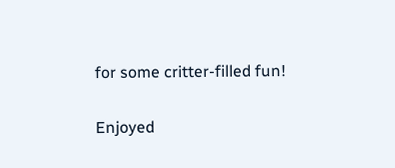for some critter-filled fun!

Enjoyed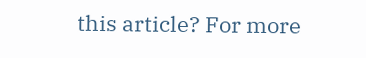this article? For more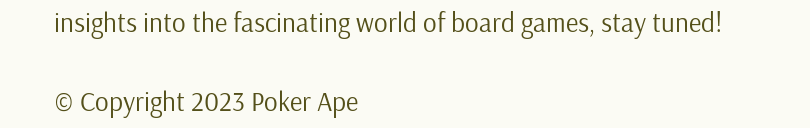insights into the fascinating world of board games, stay tuned!

© Copyright 2023 Poker Ape